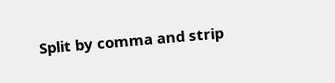Split by comma and strip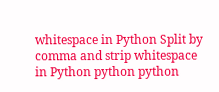whitespace in Python Split by comma and strip whitespace in Python python python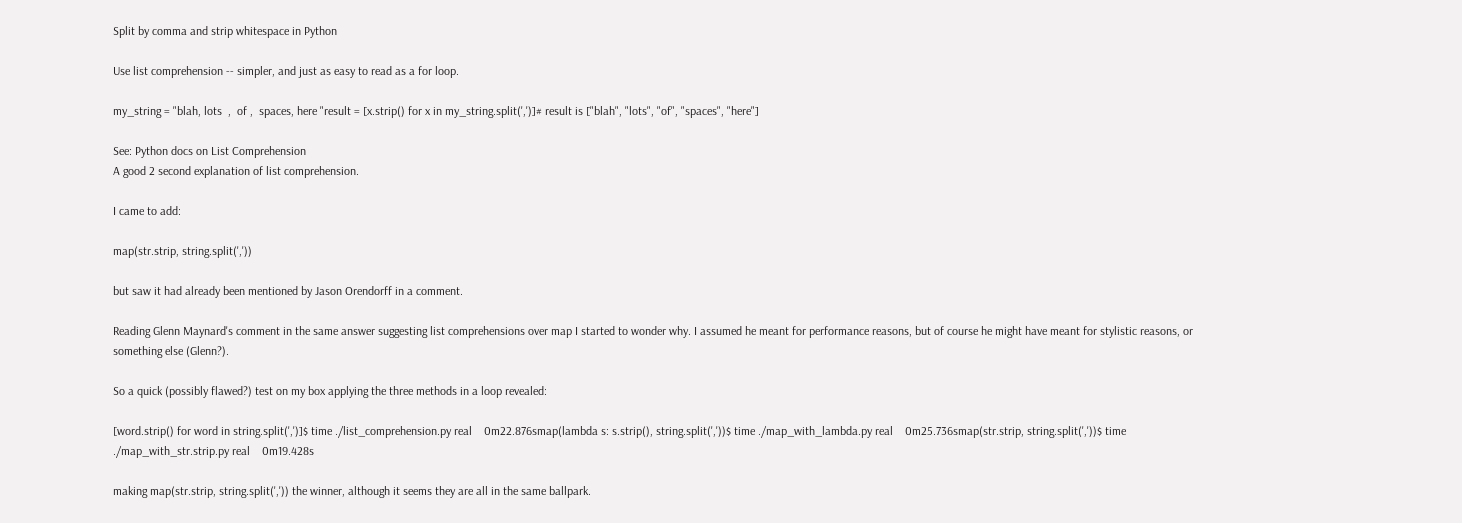Split by comma and strip whitespace in Python

Use list comprehension -- simpler, and just as easy to read as a for loop.

my_string = "blah, lots  ,  of ,  spaces, here "result = [x.strip() for x in my_string.split(',')]# result is ["blah", "lots", "of", "spaces", "here"]

See: Python docs on List Comprehension
A good 2 second explanation of list comprehension.

I came to add:

map(str.strip, string.split(','))

but saw it had already been mentioned by Jason Orendorff in a comment.

Reading Glenn Maynard's comment in the same answer suggesting list comprehensions over map I started to wonder why. I assumed he meant for performance reasons, but of course he might have meant for stylistic reasons, or something else (Glenn?).

So a quick (possibly flawed?) test on my box applying the three methods in a loop revealed:

[word.strip() for word in string.split(',')]$ time ./list_comprehension.py real    0m22.876smap(lambda s: s.strip(), string.split(','))$ time ./map_with_lambda.py real    0m25.736smap(str.strip, string.split(','))$ time ./map_with_str.strip.py real    0m19.428s

making map(str.strip, string.split(',')) the winner, although it seems they are all in the same ballpark.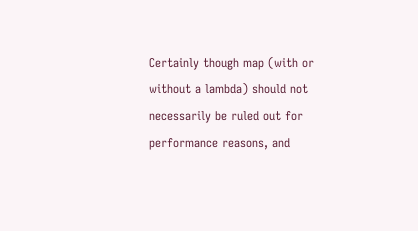Certainly though map (with or without a lambda) should not necessarily be ruled out for performance reasons, and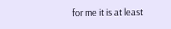for me it is at least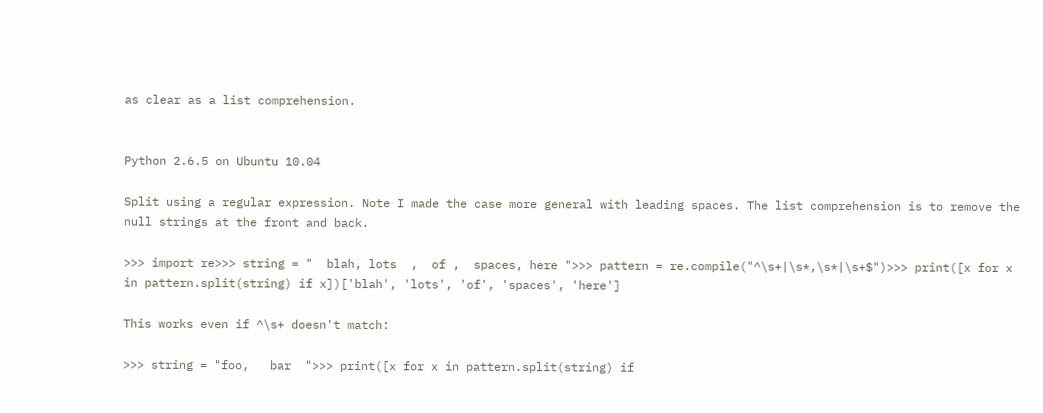as clear as a list comprehension.


Python 2.6.5 on Ubuntu 10.04

Split using a regular expression. Note I made the case more general with leading spaces. The list comprehension is to remove the null strings at the front and back.

>>> import re>>> string = "  blah, lots  ,  of ,  spaces, here ">>> pattern = re.compile("^\s+|\s*,\s*|\s+$")>>> print([x for x in pattern.split(string) if x])['blah', 'lots', 'of', 'spaces', 'here']

This works even if ^\s+ doesn't match:

>>> string = "foo,   bar  ">>> print([x for x in pattern.split(string) if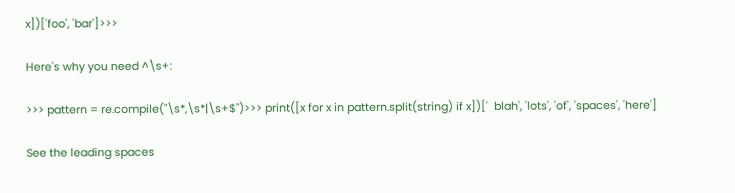x])['foo', 'bar']>>>

Here's why you need ^\s+:

>>> pattern = re.compile("\s*,\s*|\s+$")>>> print([x for x in pattern.split(string) if x])['  blah', 'lots', 'of', 'spaces', 'here']

See the leading spaces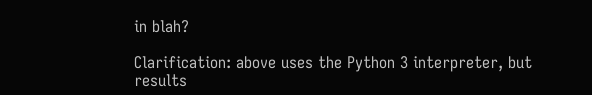in blah?

Clarification: above uses the Python 3 interpreter, but results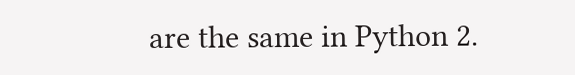are the same in Python 2.